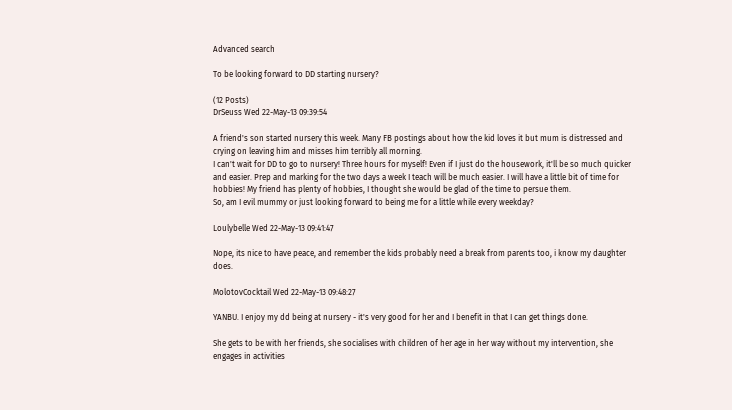Advanced search

To be looking forward to DD starting nursery?

(12 Posts)
DrSeuss Wed 22-May-13 09:39:54

A friend's son started nursery this week. Many FB postings about how the kid loves it but mum is distressed and crying on leaving him and misses him terribly all morning.
I can't wait for DD to go to nursery! Three hours for myself! Even if I just do the housework, it'll be so much quicker and easier. Prep and marking for the two days a week I teach will be much easier. I will have a little bit of time for hobbies! My friend has plenty of hobbies, I thought she would be glad of the time to persue them.
So, am I evil mummy or just looking forward to being me for a little while every weekday?

Loulybelle Wed 22-May-13 09:41:47

Nope, its nice to have peace, and remember the kids probably need a break from parents too, i know my daughter does.

MolotovCocktail Wed 22-May-13 09:48:27

YANBU. I enjoy my dd being at nursery - it's very good for her and I benefit in that I can get things done.

She gets to be with her friends, she socialises with children of her age in her way without my intervention, she engages in activities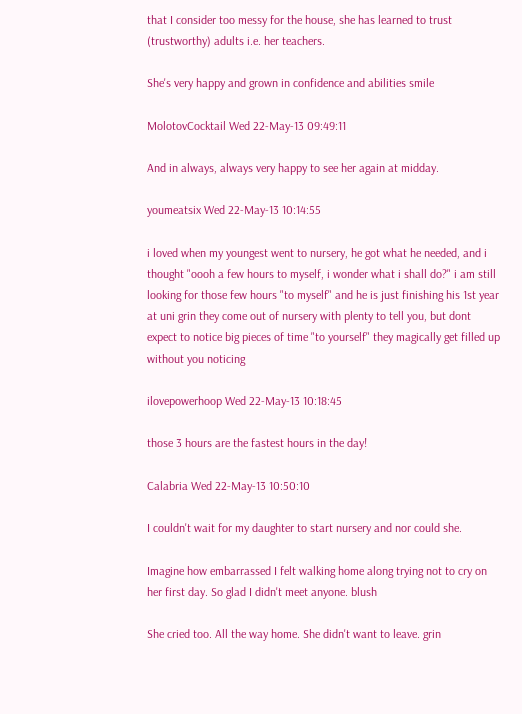that I consider too messy for the house, she has learned to trust (trustworthy) adults i.e. her teachers.

She's very happy and grown in confidence and abilities smile

MolotovCocktail Wed 22-May-13 09:49:11

And in always, always very happy to see her again at midday.

youmeatsix Wed 22-May-13 10:14:55

i loved when my youngest went to nursery, he got what he needed, and i thought "oooh a few hours to myself, i wonder what i shall do?" i am still looking for those few hours "to myself" and he is just finishing his 1st year at uni grin they come out of nursery with plenty to tell you, but dont expect to notice big pieces of time "to yourself" they magically get filled up without you noticing

ilovepowerhoop Wed 22-May-13 10:18:45

those 3 hours are the fastest hours in the day!

Calabria Wed 22-May-13 10:50:10

I couldn't wait for my daughter to start nursery and nor could she.

Imagine how embarrassed I felt walking home along trying not to cry on her first day. So glad I didn't meet anyone. blush

She cried too. All the way home. She didn't want to leave. grin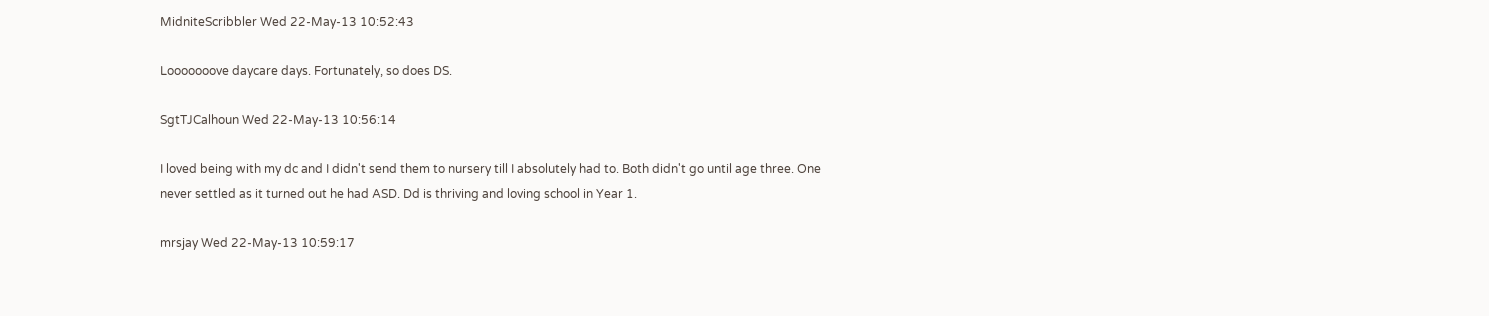MidniteScribbler Wed 22-May-13 10:52:43

Looooooove daycare days. Fortunately, so does DS.

SgtTJCalhoun Wed 22-May-13 10:56:14

I loved being with my dc and I didn't send them to nursery till I absolutely had to. Both didn't go until age three. One never settled as it turned out he had ASD. Dd is thriving and loving school in Year 1.

mrsjay Wed 22-May-13 10:59:17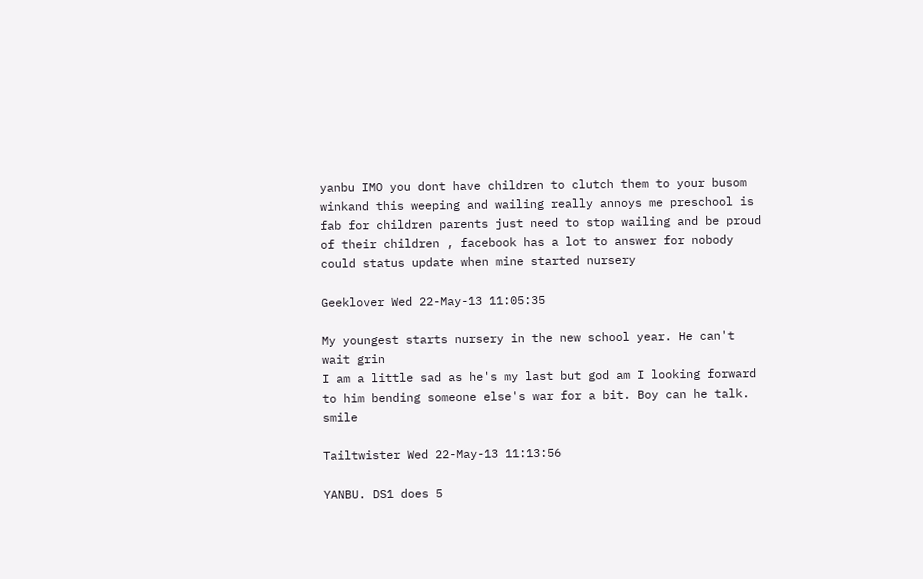yanbu IMO you dont have children to clutch them to your busom winkand this weeping and wailing really annoys me preschool is fab for children parents just need to stop wailing and be proud of their children , facebook has a lot to answer for nobody could status update when mine started nursery

Geeklover Wed 22-May-13 11:05:35

My youngest starts nursery in the new school year. He can't wait grin
I am a little sad as he's my last but god am I looking forward to him bending someone else's war for a bit. Boy can he talk. smile

Tailtwister Wed 22-May-13 11:13:56

YANBU. DS1 does 5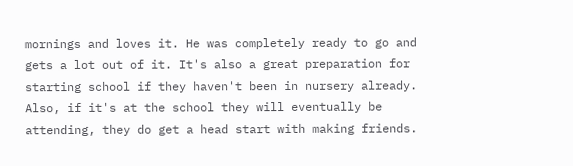mornings and loves it. He was completely ready to go and gets a lot out of it. It's also a great preparation for starting school if they haven't been in nursery already. Also, if it's at the school they will eventually be attending, they do get a head start with making friends.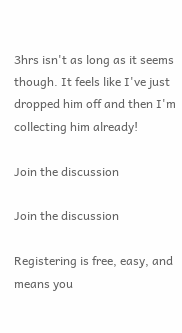3hrs isn't as long as it seems though. It feels like I've just dropped him off and then I'm collecting him already!

Join the discussion

Join the discussion

Registering is free, easy, and means you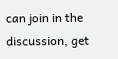can join in the discussion, get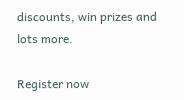discounts, win prizes and lots more.

Register now